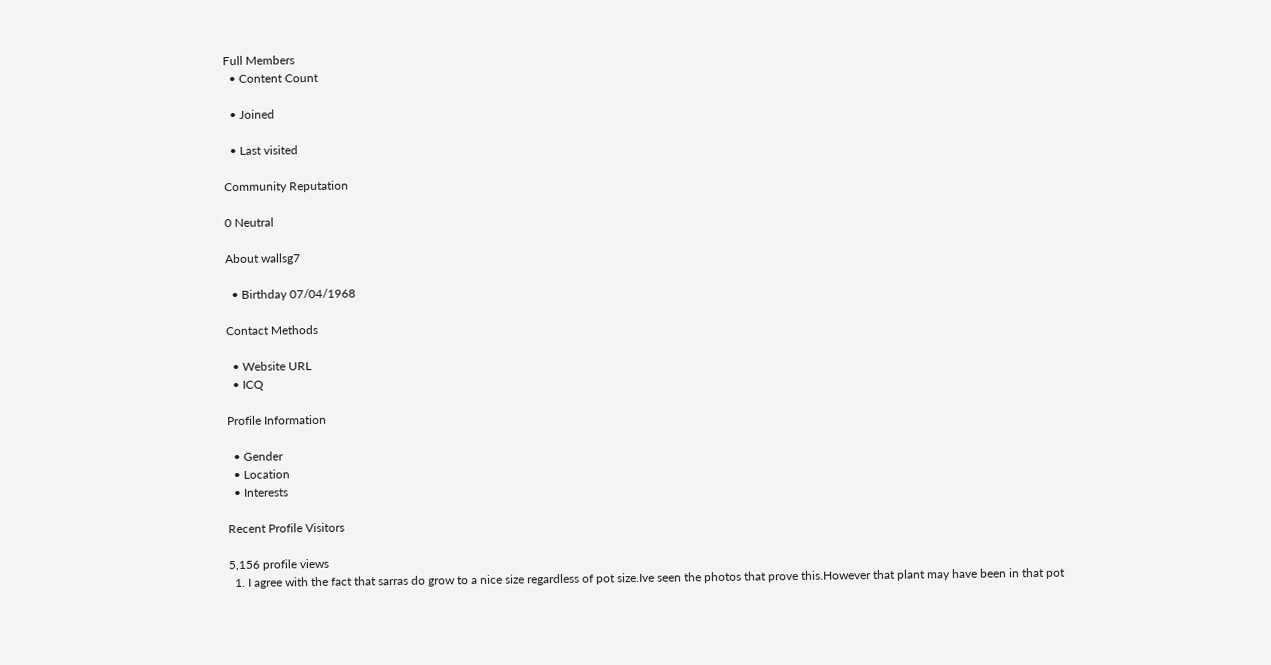Full Members
  • Content Count

  • Joined

  • Last visited

Community Reputation

0 Neutral

About wallsg7

  • Birthday 07/04/1968

Contact Methods

  • Website URL
  • ICQ

Profile Information

  • Gender
  • Location
  • Interests

Recent Profile Visitors

5,156 profile views
  1. I agree with the fact that sarras do grow to a nice size regardless of pot size.Ive seen the photos that prove this.However that plant may have been in that pot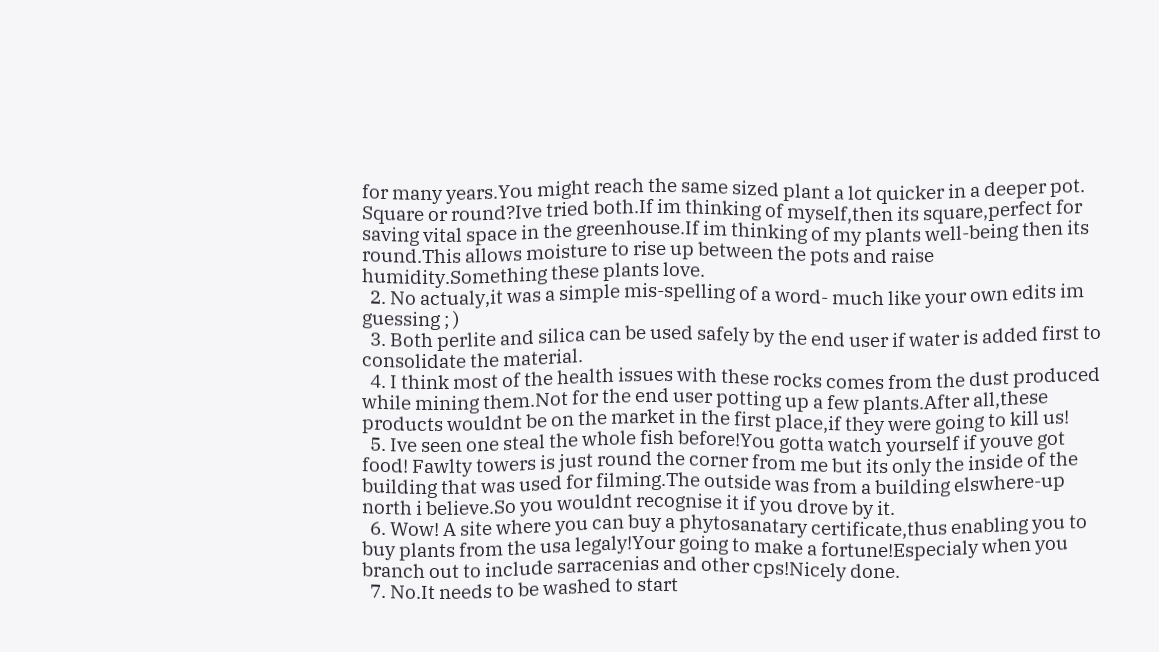for many years.You might reach the same sized plant a lot quicker in a deeper pot. Square or round?Ive tried both.If im thinking of myself,then its square,perfect for saving vital space in the greenhouse.If im thinking of my plants well-being then its round.This allows moisture to rise up between the pots and raise humidity.Something these plants love.
  2. No actualy,it was a simple mis-spelling of a word- much like your own edits im guessing ; )
  3. Both perlite and silica can be used safely by the end user if water is added first to consolidate the material.
  4. I think most of the health issues with these rocks comes from the dust produced while mining them.Not for the end user potting up a few plants.After all,these products wouldnt be on the market in the first place,if they were going to kill us!
  5. Ive seen one steal the whole fish before!You gotta watch yourself if youve got food! Fawlty towers is just round the corner from me but its only the inside of the building that was used for filming.The outside was from a building elswhere-up north i believe.So you wouldnt recognise it if you drove by it.
  6. Wow! A site where you can buy a phytosanatary certificate,thus enabling you to buy plants from the usa legaly!Your going to make a fortune!Especialy when you branch out to include sarracenias and other cps!Nicely done.
  7. No.It needs to be washed to start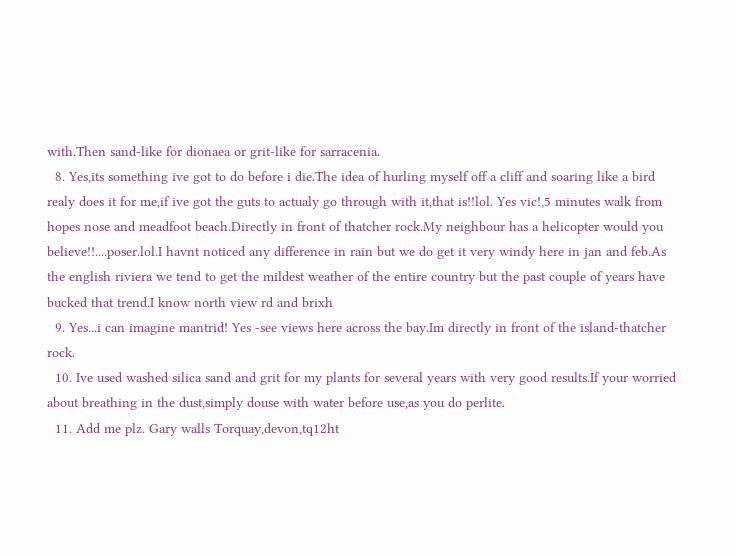with.Then sand-like for dionaea or grit-like for sarracenia.
  8. Yes,its something ive got to do before i die.The idea of hurling myself off a cliff and soaring like a bird realy does it for me,if ive got the guts to actualy go through with it,that is!!lol. Yes vic!,5 minutes walk from hopes nose and meadfoot beach.Directly in front of thatcher rock.My neighbour has a helicopter would you believe!!....poser.lol.I havnt noticed any difference in rain but we do get it very windy here in jan and feb.As the english riviera we tend to get the mildest weather of the entire country but the past couple of years have bucked that trend.I know north view rd and brixh
  9. Yes...i can imagine mantrid! Yes -see views here across the bay.Im directly in front of the island-thatcher rock.
  10. Ive used washed silica sand and grit for my plants for several years with very good results.If your worried about breathing in the dust,simply douse with water before use,as you do perlite.
  11. Add me plz. Gary walls Torquay,devon,tq12ht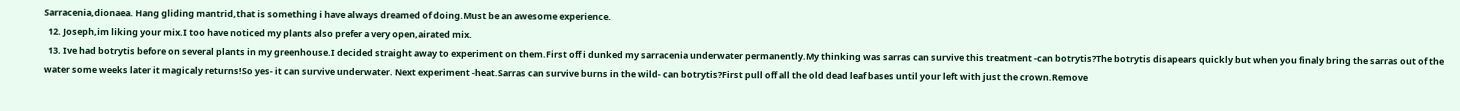Sarracenia,dionaea. Hang gliding mantrid,that is something i have always dreamed of doing.Must be an awesome experience.
  12. Joseph,im liking your mix.I too have noticed my plants also prefer a very open,airated mix.
  13. Ive had botrytis before on several plants in my greenhouse.I decided straight away to experiment on them.First off i dunked my sarracenia underwater permanently.My thinking was sarras can survive this treatment -can botrytis?The botrytis disapears quickly but when you finaly bring the sarras out of the water some weeks later it magicaly returns!So yes- it can survive underwater. Next experiment -heat.Sarras can survive burns in the wild- can botrytis?First pull off all the old dead leaf bases until your left with just the crown.Remove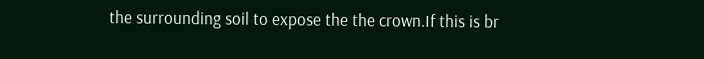the surrounding soil to expose the the crown.If this is br